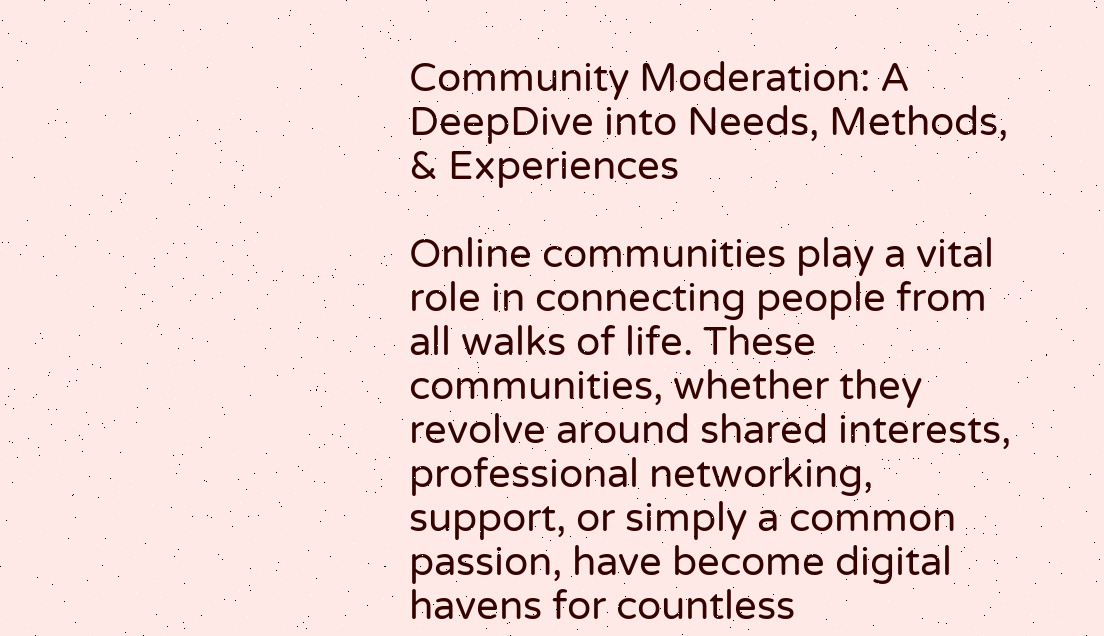Community Moderation: A DeepDive into Needs, Methods, & Experiences

Online communities play a vital role in connecting people from all walks of life. These communities, whether they revolve around shared interests, professional networking, support, or simply a common passion, have become digital havens for countless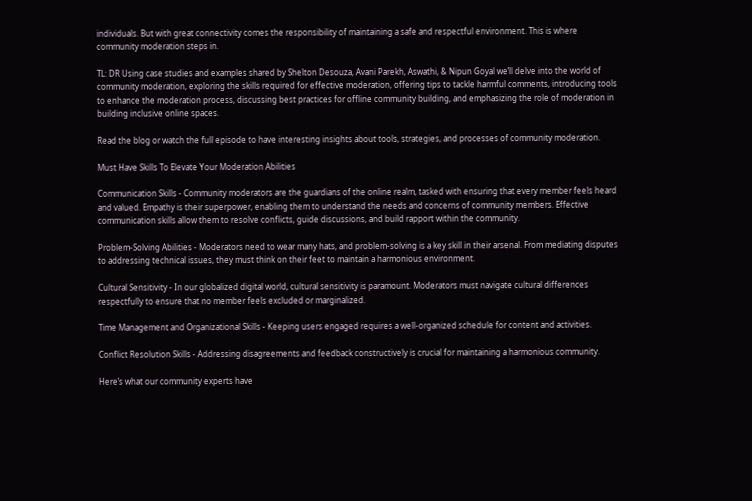individuals. But with great connectivity comes the responsibility of maintaining a safe and respectful environment. This is where community moderation steps in.

TL: DR Using case studies and examples shared by Shelton Desouza, Avani Parekh, Aswathi, & Nipun Goyal we’ll delve into the world of community moderation, exploring the skills required for effective moderation, offering tips to tackle harmful comments, introducing tools to enhance the moderation process, discussing best practices for offline community building, and emphasizing the role of moderation in building inclusive online spaces.

Read the blog or watch the full episode to have interesting insights about tools, strategies, and processes of community moderation.

Must Have Skills To Elevate Your Moderation Abilities

Communication Skills - Community moderators are the guardians of the online realm, tasked with ensuring that every member feels heard and valued. Empathy is their superpower, enabling them to understand the needs and concerns of community members. Effective communication skills allow them to resolve conflicts, guide discussions, and build rapport within the community.

Problem-Solving Abilities - Moderators need to wear many hats, and problem-solving is a key skill in their arsenal. From mediating disputes to addressing technical issues, they must think on their feet to maintain a harmonious environment.

Cultural Sensitivity - In our globalized digital world, cultural sensitivity is paramount. Moderators must navigate cultural differences respectfully to ensure that no member feels excluded or marginalized.

Time Management and Organizational Skills - Keeping users engaged requires a well-organized schedule for content and activities.

Conflict Resolution Skills - Addressing disagreements and feedback constructively is crucial for maintaining a harmonious community.

Here’s what our community experts have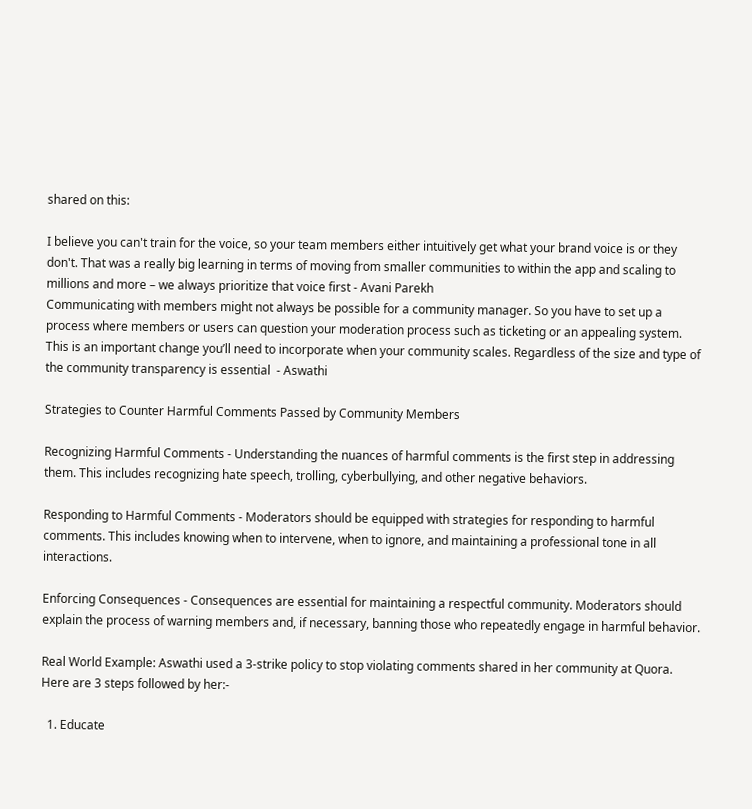shared on this:

I believe you can't train for the voice, so your team members either intuitively get what your brand voice is or they don't. That was a really big learning in terms of moving from smaller communities to within the app and scaling to millions and more – we always prioritize that voice first - Avani Parekh
Communicating with members might not always be possible for a community manager. So you have to set up a process where members or users can question your moderation process such as ticketing or an appealing system. This is an important change you’ll need to incorporate when your community scales. Regardless of the size and type of the community transparency is essential  - Aswathi

Strategies to Counter Harmful Comments Passed by Community Members

Recognizing Harmful Comments - Understanding the nuances of harmful comments is the first step in addressing them. This includes recognizing hate speech, trolling, cyberbullying, and other negative behaviors.

Responding to Harmful Comments - Moderators should be equipped with strategies for responding to harmful comments. This includes knowing when to intervene, when to ignore, and maintaining a professional tone in all interactions.

Enforcing Consequences - Consequences are essential for maintaining a respectful community. Moderators should explain the process of warning members and, if necessary, banning those who repeatedly engage in harmful behavior.

Real World Example: Aswathi used a 3-strike policy to stop violating comments shared in her community at Quora. Here are 3 steps followed by her:-

  1. Educate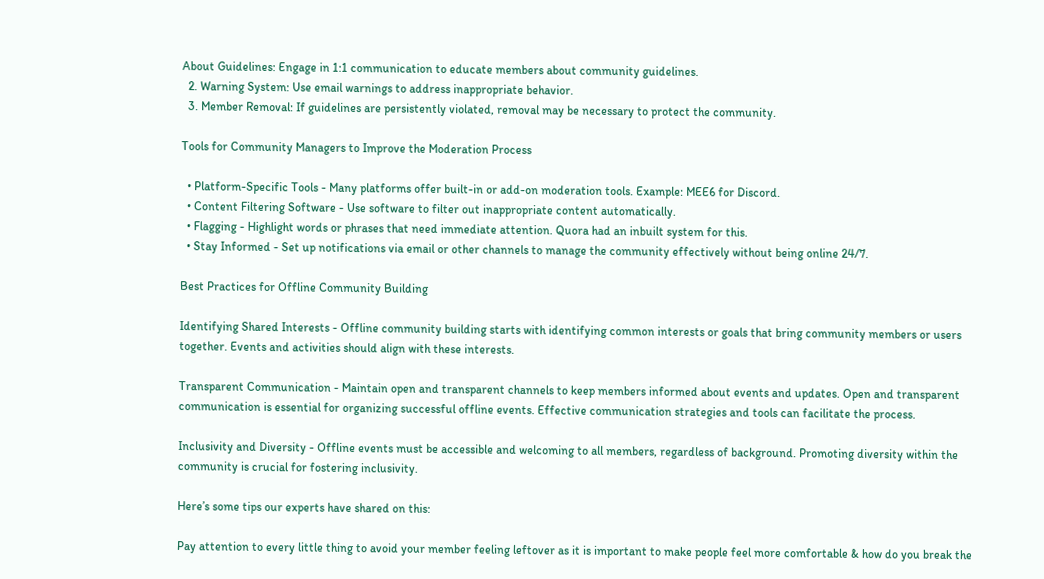About Guidelines: Engage in 1:1 communication to educate members about community guidelines.
  2. Warning System: Use email warnings to address inappropriate behavior.
  3. Member Removal: If guidelines are persistently violated, removal may be necessary to protect the community.

Tools for Community Managers to Improve the Moderation Process

  • Platform-Specific Tools - Many platforms offer built-in or add-on moderation tools. Example: MEE6 for Discord.
  • Content Filtering Software - Use software to filter out inappropriate content automatically.
  • Flagging - Highlight words or phrases that need immediate attention. Quora had an inbuilt system for this.
  • Stay Informed - Set up notifications via email or other channels to manage the community effectively without being online 24/7.

Best Practices for Offline Community Building

Identifying Shared Interests - Offline community building starts with identifying common interests or goals that bring community members or users together. Events and activities should align with these interests.

Transparent Communication - Maintain open and transparent channels to keep members informed about events and updates. Open and transparent communication is essential for organizing successful offline events. Effective communication strategies and tools can facilitate the process.

Inclusivity and Diversity - Offline events must be accessible and welcoming to all members, regardless of background. Promoting diversity within the community is crucial for fostering inclusivity.

Here’s some tips our experts have shared on this:

Pay attention to every little thing to avoid your member feeling leftover as it is important to make people feel more comfortable & how do you break the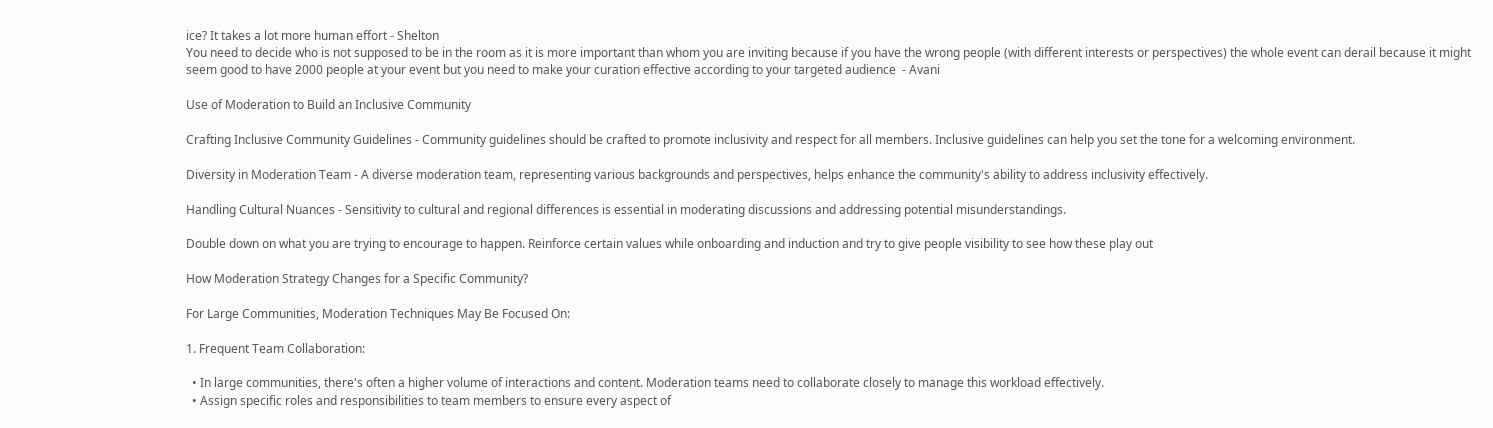ice? It takes a lot more human effort - Shelton
You need to decide who is not supposed to be in the room as it is more important than whom you are inviting because if you have the wrong people (with different interests or perspectives) the whole event can derail because it might seem good to have 2000 people at your event but you need to make your curation effective according to your targeted audience  - Avani

Use of Moderation to Build an Inclusive Community

Crafting Inclusive Community Guidelines - Community guidelines should be crafted to promote inclusivity and respect for all members. Inclusive guidelines can help you set the tone for a welcoming environment.

Diversity in Moderation Team - A diverse moderation team, representing various backgrounds and perspectives, helps enhance the community's ability to address inclusivity effectively.

Handling Cultural Nuances - Sensitivity to cultural and regional differences is essential in moderating discussions and addressing potential misunderstandings.

Double down on what you are trying to encourage to happen. Reinforce certain values while onboarding and induction and try to give people visibility to see how these play out

How Moderation Strategy Changes for a Specific Community?

For Large Communities, Moderation Techniques May Be Focused On:

1. Frequent Team Collaboration:

  • In large communities, there's often a higher volume of interactions and content. Moderation teams need to collaborate closely to manage this workload effectively.
  • Assign specific roles and responsibilities to team members to ensure every aspect of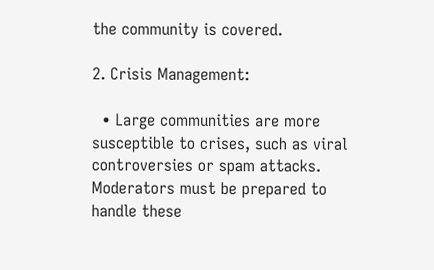the community is covered.

2. Crisis Management:

  • Large communities are more susceptible to crises, such as viral controversies or spam attacks. Moderators must be prepared to handle these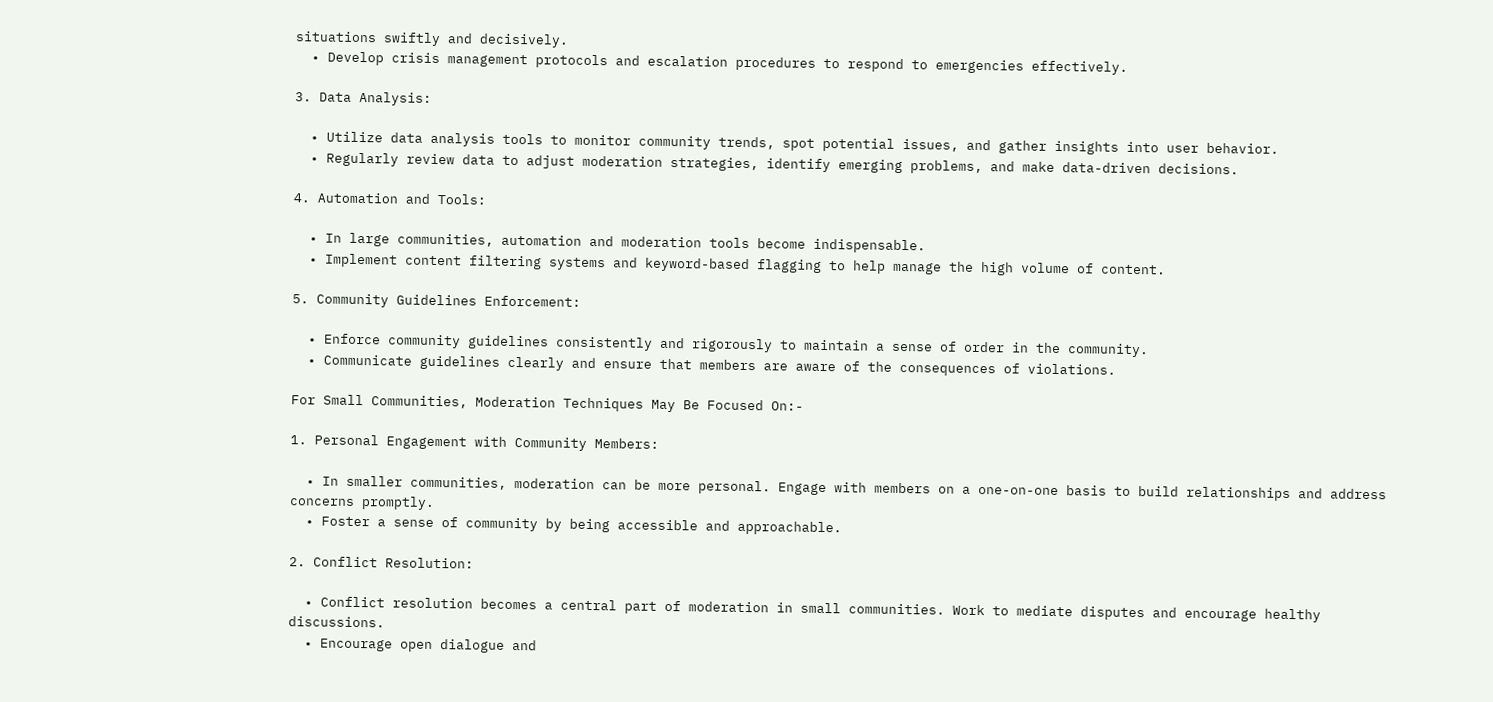situations swiftly and decisively.
  • Develop crisis management protocols and escalation procedures to respond to emergencies effectively.

3. Data Analysis:

  • Utilize data analysis tools to monitor community trends, spot potential issues, and gather insights into user behavior.
  • Regularly review data to adjust moderation strategies, identify emerging problems, and make data-driven decisions.

4. Automation and Tools:

  • In large communities, automation and moderation tools become indispensable.
  • Implement content filtering systems and keyword-based flagging to help manage the high volume of content.

5. Community Guidelines Enforcement:

  • Enforce community guidelines consistently and rigorously to maintain a sense of order in the community.
  • Communicate guidelines clearly and ensure that members are aware of the consequences of violations.

For Small Communities, Moderation Techniques May Be Focused On:-

1. Personal Engagement with Community Members:

  • In smaller communities, moderation can be more personal. Engage with members on a one-on-one basis to build relationships and address concerns promptly.
  • Foster a sense of community by being accessible and approachable.

2. Conflict Resolution:

  • Conflict resolution becomes a central part of moderation in small communities. Work to mediate disputes and encourage healthy discussions.
  • Encourage open dialogue and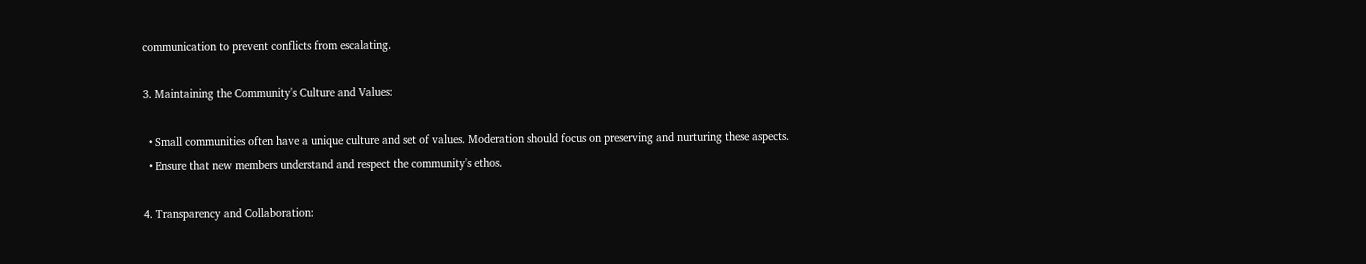communication to prevent conflicts from escalating.

3. Maintaining the Community's Culture and Values:

  • Small communities often have a unique culture and set of values. Moderation should focus on preserving and nurturing these aspects.
  • Ensure that new members understand and respect the community's ethos.

4. Transparency and Collaboration: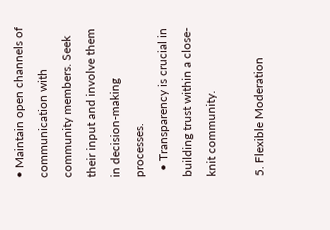• Maintain open channels of communication with community members. Seek their input and involve them in decision-making processes.
  • Transparency is crucial in building trust within a close-knit community.

5. Flexible Moderation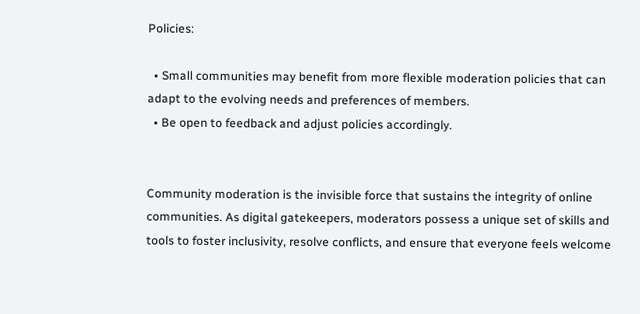Policies:

  • Small communities may benefit from more flexible moderation policies that can adapt to the evolving needs and preferences of members.
  • Be open to feedback and adjust policies accordingly.


Community moderation is the invisible force that sustains the integrity of online communities. As digital gatekeepers, moderators possess a unique set of skills and tools to foster inclusivity, resolve conflicts, and ensure that everyone feels welcome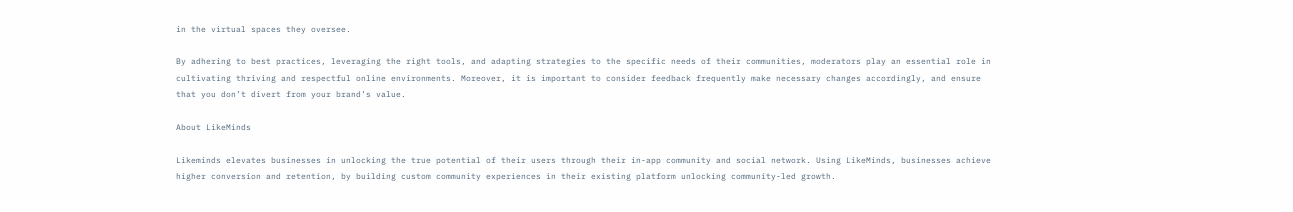in the virtual spaces they oversee.

By adhering to best practices, leveraging the right tools, and adapting strategies to the specific needs of their communities, moderators play an essential role in cultivating thriving and respectful online environments. Moreover, it is important to consider feedback frequently make necessary changes accordingly, and ensure that you don’t divert from your brand’s value.

About LikeMinds

Likeminds elevates businesses in unlocking the true potential of their users through their in-app community and social network. Using LikeMinds, businesses achieve higher conversion and retention, by building custom community experiences in their existing platform unlocking community-led growth.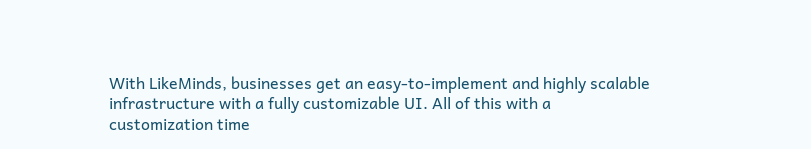With LikeMinds, businesses get an easy-to-implement and highly scalable infrastructure with a fully customizable UI. All of this with a customization time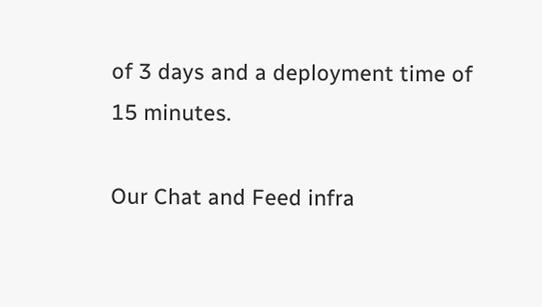of 3 days and a deployment time of 15 minutes.

Our Chat and Feed infra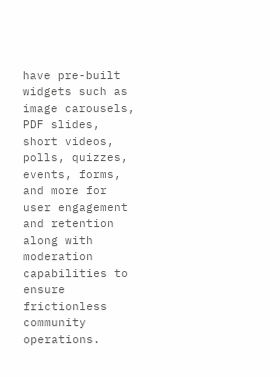have pre-built widgets such as image carousels, PDF slides, short videos, polls, quizzes, events, forms, and more for user engagement and retention along with moderation capabilities to ensure frictionless community operations.